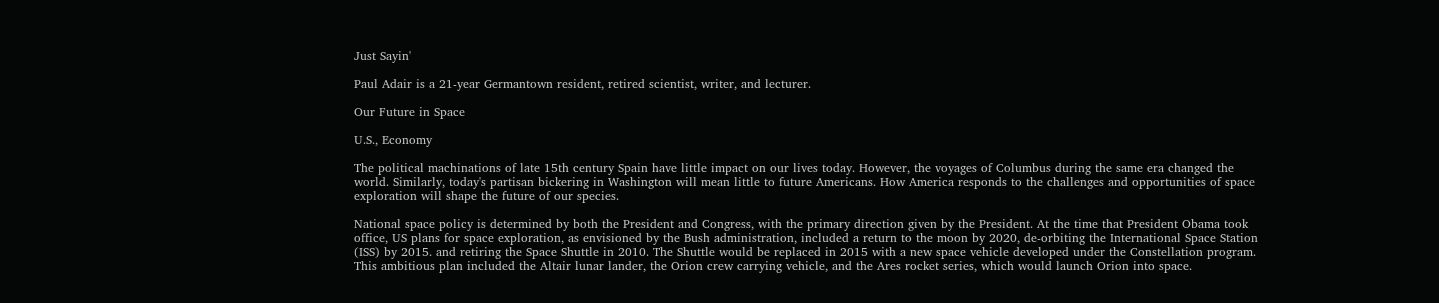Just Sayin'

Paul Adair is a 21-year Germantown resident, retired scientist, writer, and lecturer.

Our Future in Space

U.S., Economy

The political machinations of late 15th century Spain have little impact on our lives today. However, the voyages of Columbus during the same era changed the world. Similarly, today's partisan bickering in Washington will mean little to future Americans. How America responds to the challenges and opportunities of space exploration will shape the future of our species.

National space policy is determined by both the President and Congress, with the primary direction given by the President. At the time that President Obama took office, US plans for space exploration, as envisioned by the Bush administration, included a return to the moon by 2020, de-orbiting the International Space Station (ISS) by 2015. and retiring the Space Shuttle in 2010. The Shuttle would be replaced in 2015 with a new space vehicle developed under the Constellation program. This ambitious plan included the Altair lunar lander, the Orion crew carrying vehicle, and the Ares rocket series, which would launch Orion into space.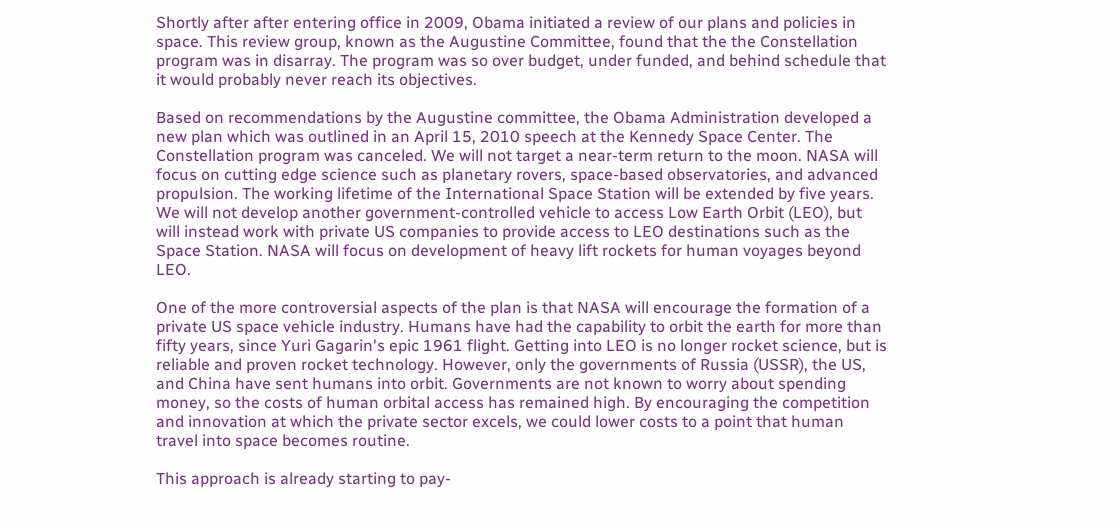Shortly after after entering office in 2009, Obama initiated a review of our plans and policies in space. This review group, known as the Augustine Committee, found that the the Constellation program was in disarray. The program was so over budget, under funded, and behind schedule that it would probably never reach its objectives.

Based on recommendations by the Augustine committee, the Obama Administration developed a new plan which was outlined in an April 15, 2010 speech at the Kennedy Space Center. The Constellation program was canceled. We will not target a near-term return to the moon. NASA will focus on cutting edge science such as planetary rovers, space-based observatories, and advanced propulsion. The working lifetime of the International Space Station will be extended by five years. We will not develop another government-controlled vehicle to access Low Earth Orbit (LEO), but will instead work with private US companies to provide access to LEO destinations such as the Space Station. NASA will focus on development of heavy lift rockets for human voyages beyond LEO.

One of the more controversial aspects of the plan is that NASA will encourage the formation of a private US space vehicle industry. Humans have had the capability to orbit the earth for more than fifty years, since Yuri Gagarin's epic 1961 flight. Getting into LEO is no longer rocket science, but is reliable and proven rocket technology. However, only the governments of Russia (USSR), the US, and China have sent humans into orbit. Governments are not known to worry about spending money, so the costs of human orbital access has remained high. By encouraging the competition and innovation at which the private sector excels, we could lower costs to a point that human travel into space becomes routine.

This approach is already starting to pay-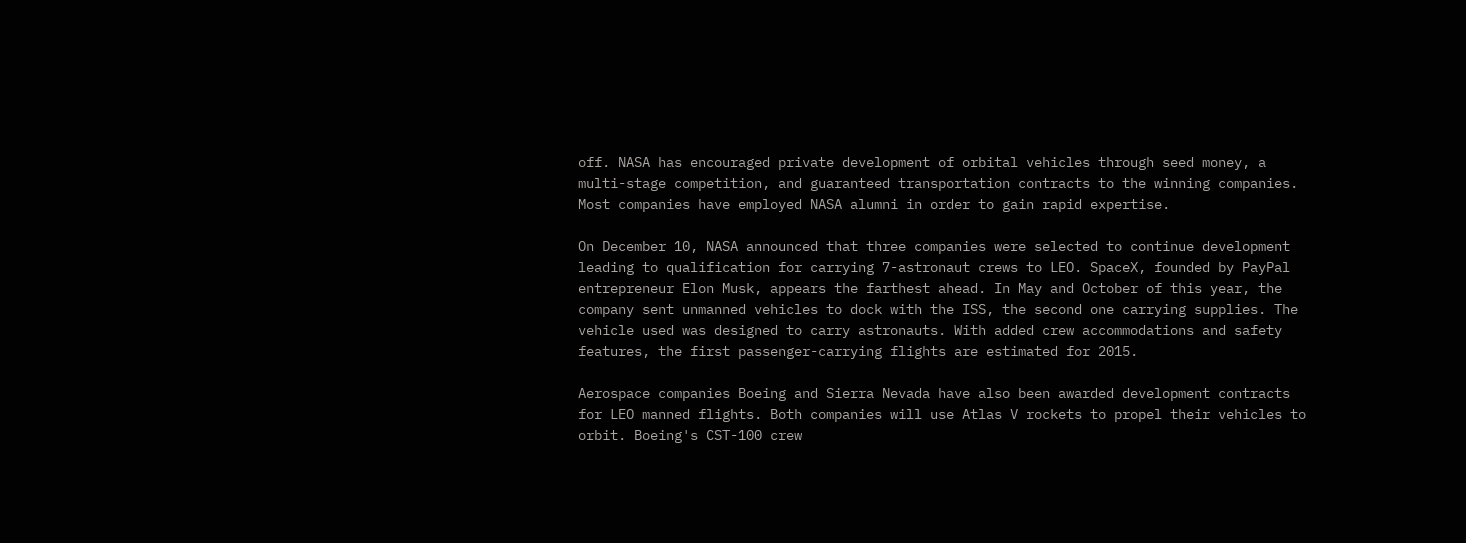off. NASA has encouraged private development of orbital vehicles through seed money, a multi-stage competition, and guaranteed transportation contracts to the winning companies. Most companies have employed NASA alumni in order to gain rapid expertise.

On December 10, NASA announced that three companies were selected to continue development leading to qualification for carrying 7-astronaut crews to LEO. SpaceX, founded by PayPal entrepreneur Elon Musk, appears the farthest ahead. In May and October of this year, the company sent unmanned vehicles to dock with the ISS, the second one carrying supplies. The vehicle used was designed to carry astronauts. With added crew accommodations and safety features, the first passenger-carrying flights are estimated for 2015.

Aerospace companies Boeing and Sierra Nevada have also been awarded development contracts for LEO manned flights. Both companies will use Atlas V rockets to propel their vehicles to orbit. Boeing's CST-100 crew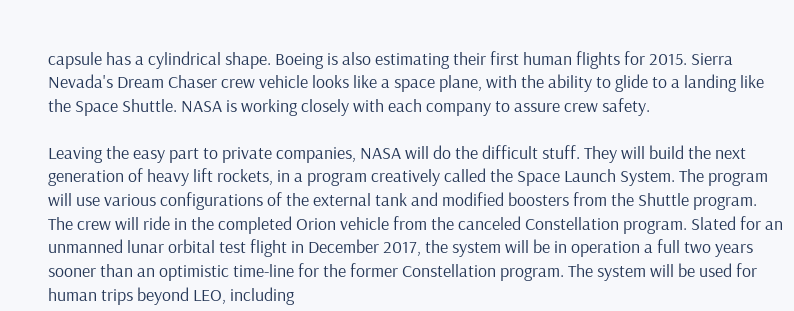capsule has a cylindrical shape. Boeing is also estimating their first human flights for 2015. Sierra Nevada's Dream Chaser crew vehicle looks like a space plane, with the ability to glide to a landing like the Space Shuttle. NASA is working closely with each company to assure crew safety.

Leaving the easy part to private companies, NASA will do the difficult stuff. They will build the next generation of heavy lift rockets, in a program creatively called the Space Launch System. The program will use various configurations of the external tank and modified boosters from the Shuttle program. The crew will ride in the completed Orion vehicle from the canceled Constellation program. Slated for an unmanned lunar orbital test flight in December 2017, the system will be in operation a full two years sooner than an optimistic time-line for the former Constellation program. The system will be used for human trips beyond LEO, including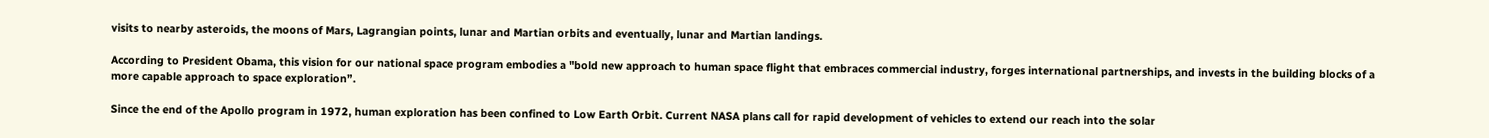visits to nearby asteroids, the moons of Mars, Lagrangian points, lunar and Martian orbits and eventually, lunar and Martian landings.

According to President Obama, this vision for our national space program embodies a "bold new approach to human space flight that embraces commercial industry, forges international partnerships, and invests in the building blocks of a more capable approach to space exploration”.

Since the end of the Apollo program in 1972, human exploration has been confined to Low Earth Orbit. Current NASA plans call for rapid development of vehicles to extend our reach into the solar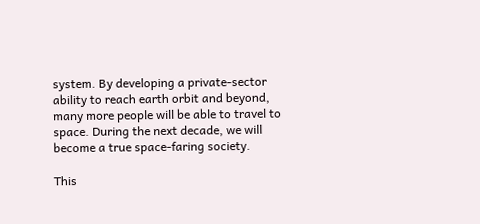system. By developing a private-sector ability to reach earth orbit and beyond, many more people will be able to travel to space. During the next decade, we will become a true space-faring society.

This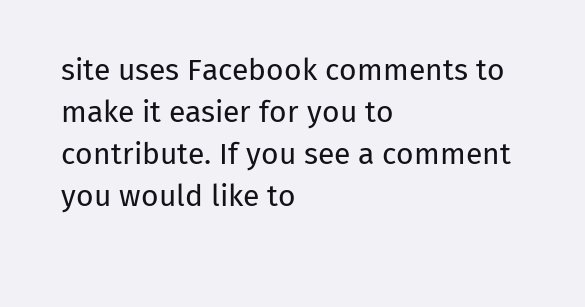site uses Facebook comments to make it easier for you to contribute. If you see a comment you would like to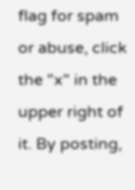flag for spam or abuse, click the "x" in the upper right of it. By posting,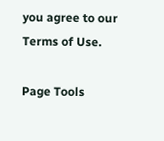you agree to our Terms of Use.

Page Tools